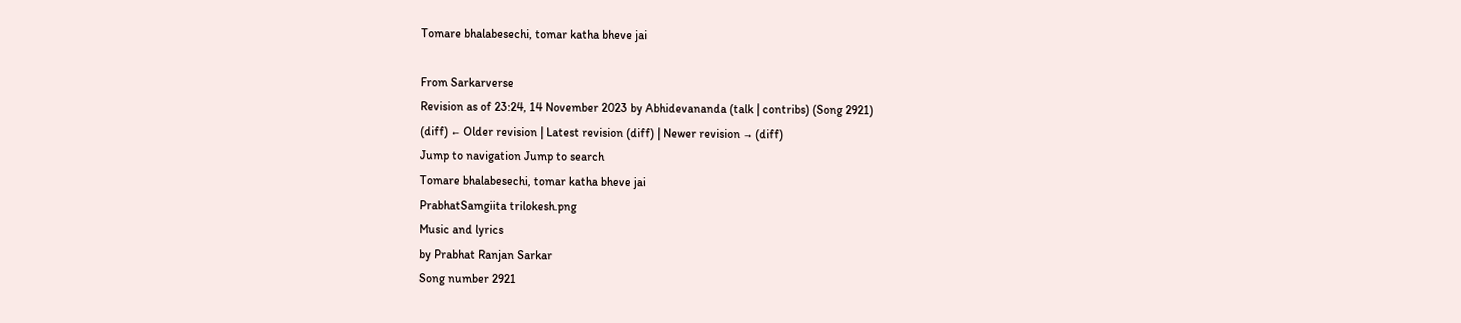Tomare bhalabesechi, tomar katha bheve jai

From Sarkarverse
Revision as of 23:24, 14 November 2023 by Abhidevananda (talk | contribs) (Song 2921)
(diff) ← Older revision | Latest revision (diff) | Newer revision → (diff)
Jump to navigation Jump to search
Tomare bhalabesechi, tomar katha bheve jai
PrabhatSamgiita trilokesh.png
Music and lyrics
by Prabhat Ranjan Sarkar
Song number 2921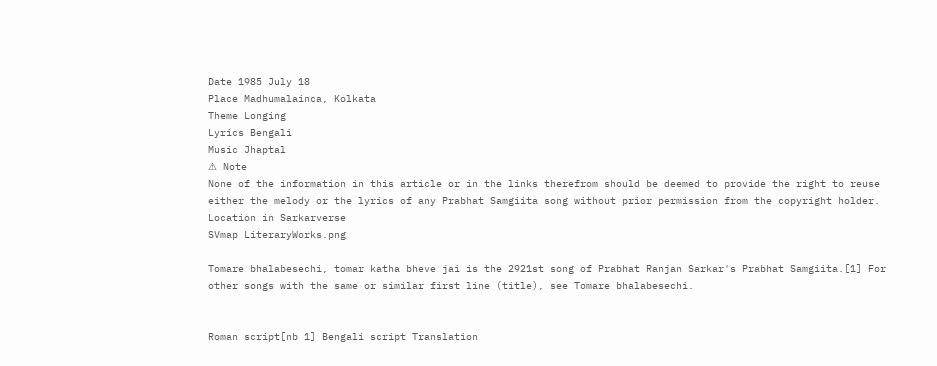Date 1985 July 18
Place Madhumalainca, Kolkata
Theme Longing
Lyrics Bengali
Music Jhaptal
⚠ Note
None of the information in this article or in the links therefrom should be deemed to provide the right to reuse either the melody or the lyrics of any Prabhat Samgiita song without prior permission from the copyright holder.
Location in Sarkarverse
SVmap LiteraryWorks.png

Tomare bhalabesechi, tomar katha bheve jai is the 2921st song of Prabhat Ranjan Sarkar's Prabhat Samgiita.[1] For other songs with the same or similar first line (title), see Tomare bhalabesechi.


Roman script[nb 1] Bengali script Translation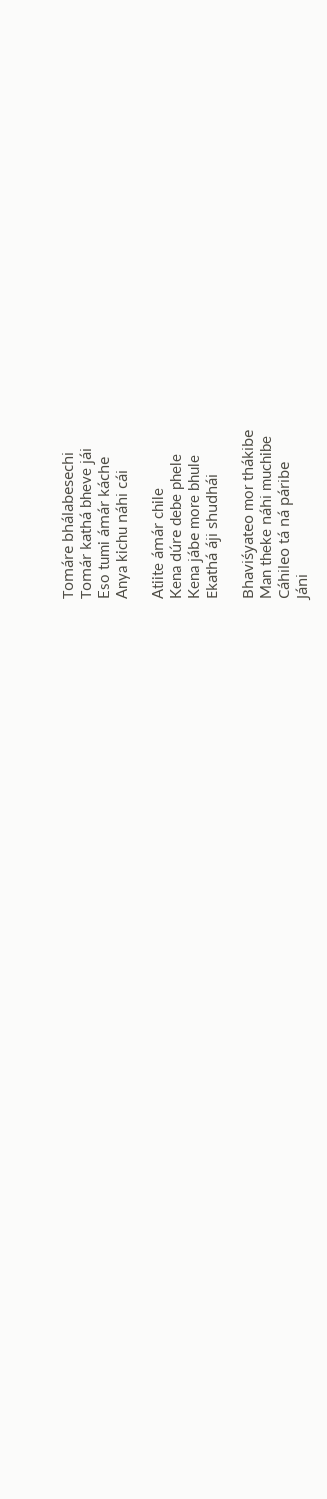Tomáre bhálabesechi
Tomár kathá bheve jái
Eso tumi ámár káche
Anya kichu náhi cái

Atiite ámár chile
Kena dúre debe phele
Kena jábe more bhule
Ekathá áji shudhái

Bhaviśyateo mor thákibe
Man theke náhi muchibe
Cáhileo tá ná páribe
Jáni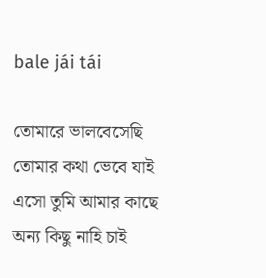bale jái tái

তোমারে ভালবেসেছি
তোমার কথা ভেবে যাই
এসো তুমি আমার কাছে
অন্য কিছু নাহি চাই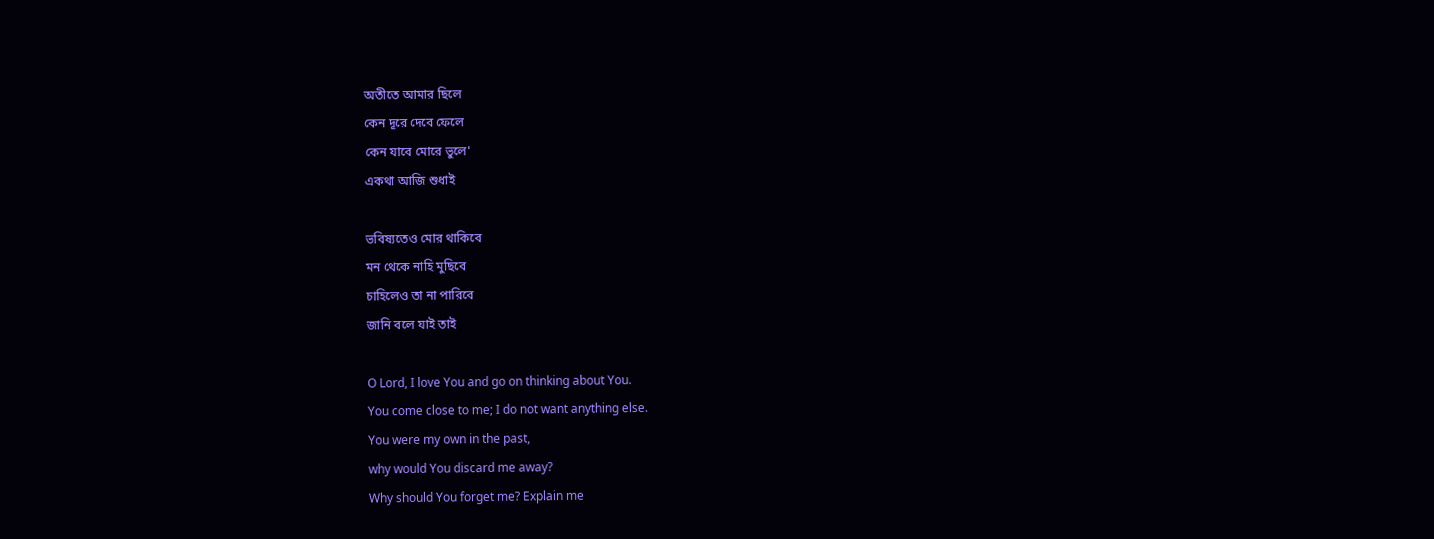অতীতে আমার ছিলে
কেন দূরে দেবে ফেলে
কেন যাবে মোরে ভুলে'
একথা আজি শুধাই

ভবিষ্যতেও মোর থাকিবে
মন থেকে নাহি মুছিবে
চাহিলেও তা না পারিবে
জানি বলে যাই তাই

O Lord, I love You and go on thinking about You.
You come close to me; I do not want anything else.
You were my own in the past,
why would You discard me away?
Why should You forget me? Explain me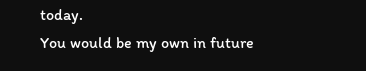today.
You would be my own in future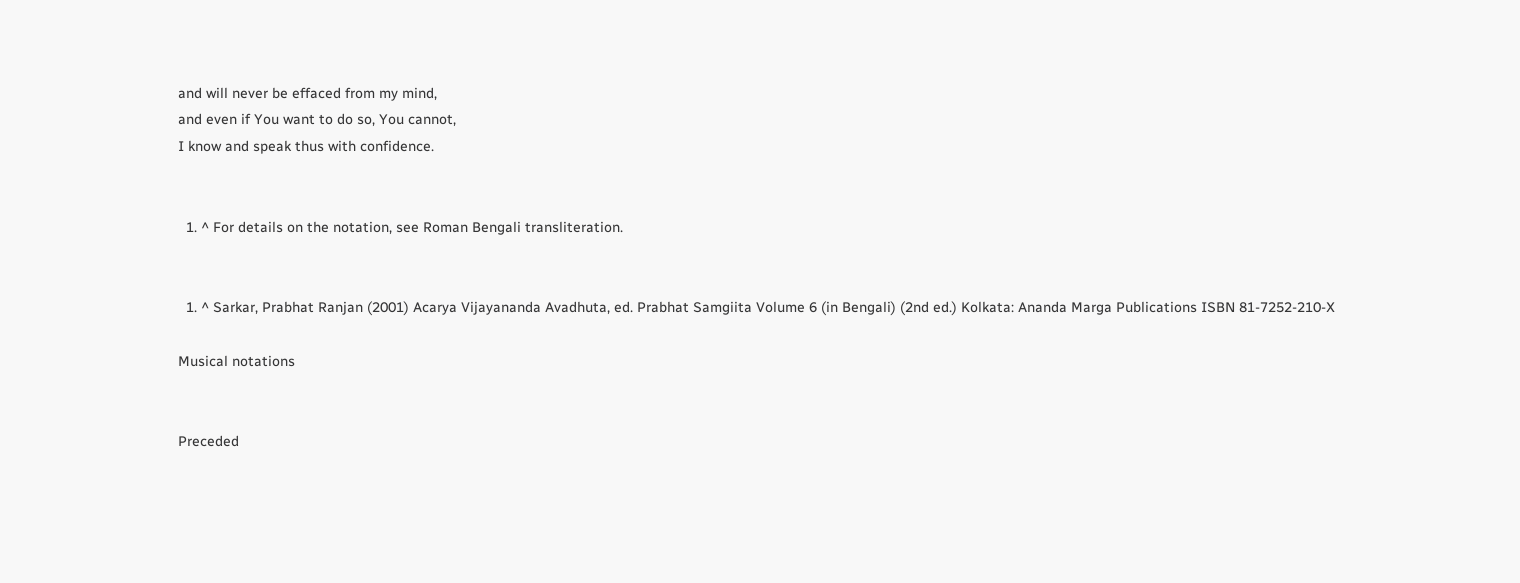and will never be effaced from my mind,
and even if You want to do so, You cannot,
I know and speak thus with confidence.


  1. ^ For details on the notation, see Roman Bengali transliteration.


  1. ^ Sarkar, Prabhat Ranjan (2001) Acarya Vijayananda Avadhuta, ed. Prabhat Samgiita Volume 6 (in Bengali) (2nd ed.) Kolkata: Ananda Marga Publications ISBN 81-7252-210-X

Musical notations


Preceded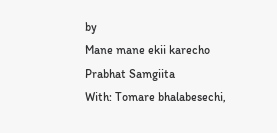by
Mane mane ekii karecho
Prabhat Samgiita
With: Tomare bhalabesechi,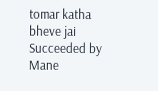tomar katha bheve jai
Succeeded by
Mane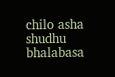chilo asha shudhu bhalabasa